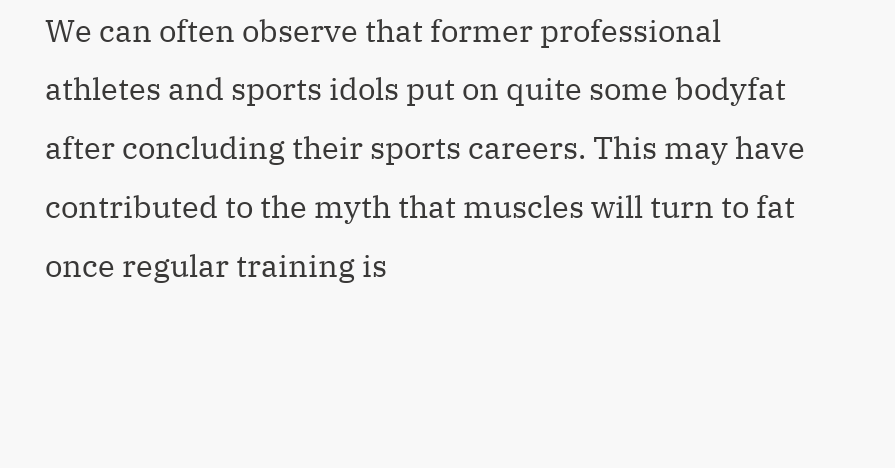We can often observe that former professional athletes and sports idols put on quite some bodyfat after concluding their sports careers. This may have contributed to the myth that muscles will turn to fat once regular training is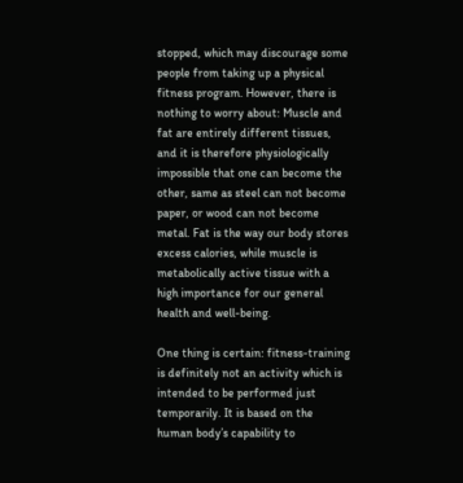stopped, which may discourage some people from taking up a physical fitness program. However, there is nothing to worry about: Muscle and fat are entirely different tissues, and it is therefore physiologically impossible that one can become the other, same as steel can not become paper, or wood can not become metal. Fat is the way our body stores excess calories, while muscle is metabolically active tissue with a high importance for our general health and well-being.

One thing is certain: fitness-training is definitely not an activity which is intended to be performed just temporarily. It is based on the human body’s capability to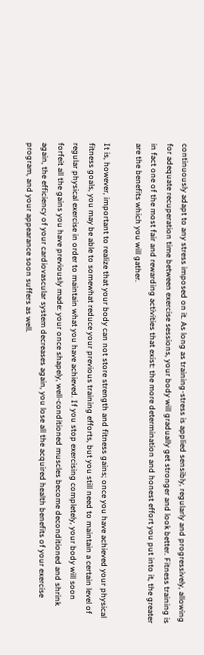continuously adapt to any stress imposed on it. As long as training-stress is applied sensibly, regularly and progressively, allowing for adequate recuperation time between exercise sessions, your body will gradually get stronger and look better. Fitness training is in fact one of the most fair and rewarding activities that exist: the more determination and honest effort you put into it, the greater are the benefits which you will gather.

It is, however, important to realize that your body can not store strength and fitness gains; once you have achieved your physical fitness goals, you may be able to somewhat reduce your previous training efforts, but you still need to maintain a certain level of regular physical exercise in order to maintain what you have achieved. If you stop exercising completely, your body will soon forfeit all the gains you have previously made: your once shapely, well-conditioned muscles become deconditioned and shrink again, the efficiency of your cardiovascular system decreases again, you lose all the acquired health benefits of your exercise program, and your appearance soon suffers as well.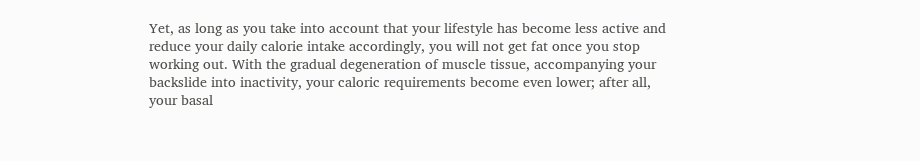Yet, as long as you take into account that your lifestyle has become less active and reduce your daily calorie intake accordingly, you will not get fat once you stop working out. With the gradual degeneration of muscle tissue, accompanying your backslide into inactivity, your caloric requirements become even lower; after all, your basal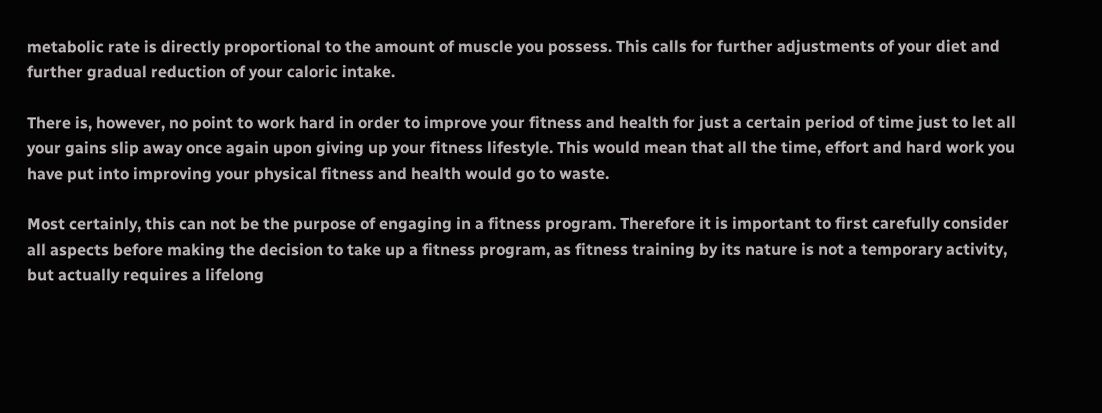metabolic rate is directly proportional to the amount of muscle you possess. This calls for further adjustments of your diet and further gradual reduction of your caloric intake.

There is, however, no point to work hard in order to improve your fitness and health for just a certain period of time just to let all your gains slip away once again upon giving up your fitness lifestyle. This would mean that all the time, effort and hard work you have put into improving your physical fitness and health would go to waste.

Most certainly, this can not be the purpose of engaging in a fitness program. Therefore it is important to first carefully consider all aspects before making the decision to take up a fitness program, as fitness training by its nature is not a temporary activity, but actually requires a lifelong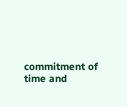commitment of time and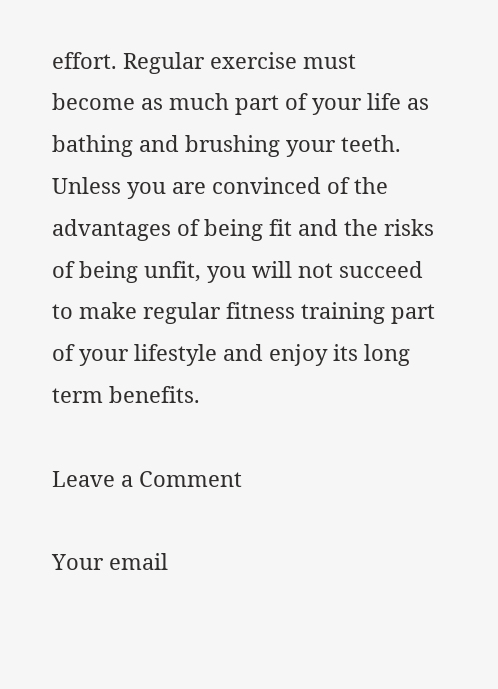effort. Regular exercise must become as much part of your life as bathing and brushing your teeth. Unless you are convinced of the advantages of being fit and the risks of being unfit, you will not succeed to make regular fitness training part of your lifestyle and enjoy its long term benefits.

Leave a Comment

Your email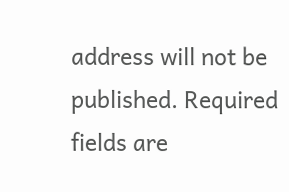address will not be published. Required fields are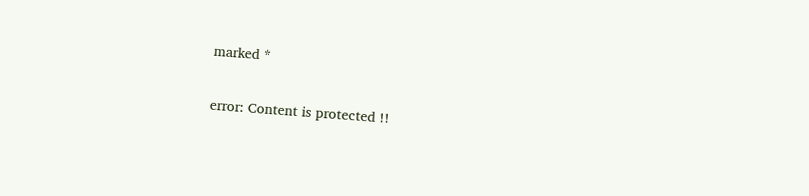marked *

error: Content is protected !!